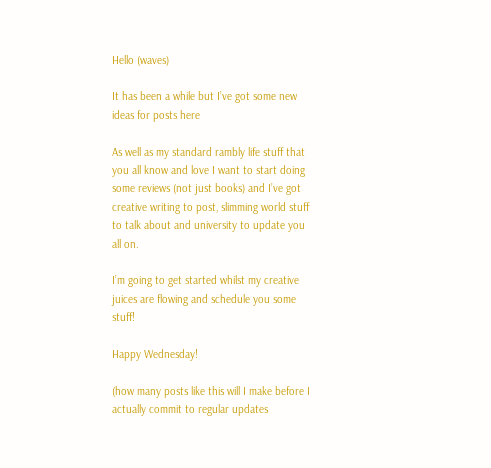Hello (waves)

It has been a while but I’ve got some new ideas for posts here

As well as my standard rambly life stuff that you all know and love I want to start doing some reviews (not just books) and I’ve got creative writing to post, slimming world stuff to talk about and university to update you all on.

I’m going to get started whilst my creative juices are flowing and schedule you some stuff!

Happy Wednesday!

(how many posts like this will I make before I actually commit to regular updates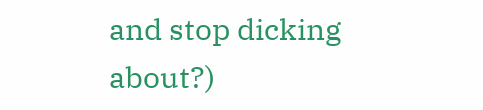and stop dicking about?)